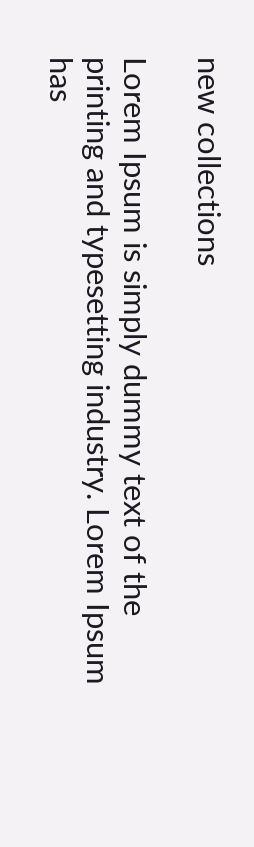new collections

Lorem Ipsum is simply dummy text of the printing and typesetting industry. Lorem Ipsum has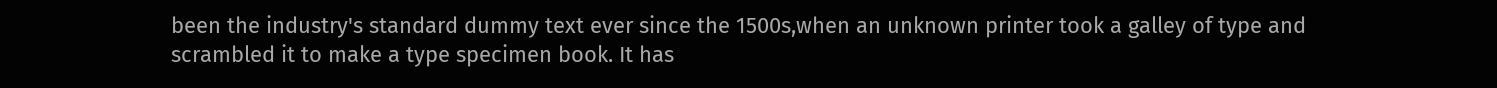been the industry's standard dummy text ever since the 1500s,when an unknown printer took a galley of type and scrambled it to make a type specimen book. It has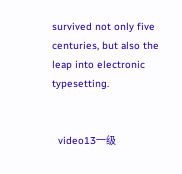survived not only five centuries, but also the leap into electronic typesetting.


  video13一级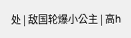处 | 敌国轮爆小公主 | 高h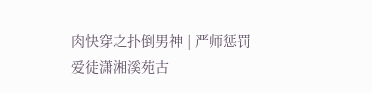肉快穿之扑倒男神 | 严师惩罚爱徒潇湘溪苑古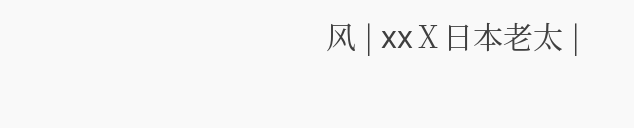风 | xxⅩ日本老太 |